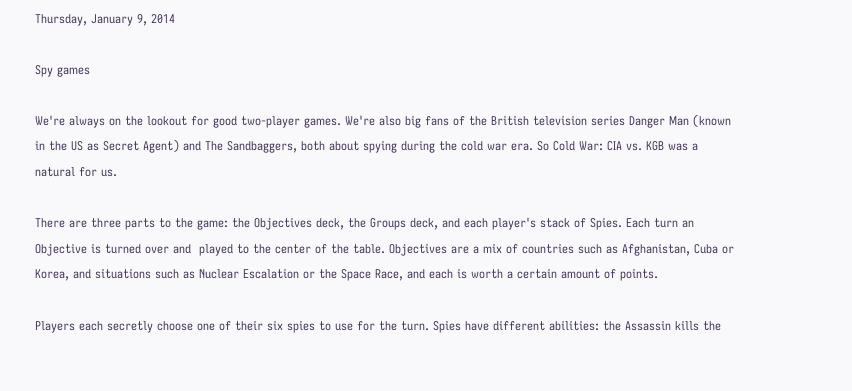Thursday, January 9, 2014

Spy games

We're always on the lookout for good two-player games. We're also big fans of the British television series Danger Man (known in the US as Secret Agent) and The Sandbaggers, both about spying during the cold war era. So Cold War: CIA vs. KGB was a natural for us.

There are three parts to the game: the Objectives deck, the Groups deck, and each player's stack of Spies. Each turn an Objective is turned over and  played to the center of the table. Objectives are a mix of countries such as Afghanistan, Cuba or Korea, and situations such as Nuclear Escalation or the Space Race, and each is worth a certain amount of points.

Players each secretly choose one of their six spies to use for the turn. Spies have different abilities: the Assassin kills the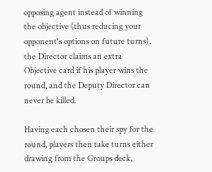opposing agent instead of winning the objective (thus reducing your opponent's options on future turns), the Director claims an extra Objective card if his player wins the round, and the Deputy Director can never be killed.

Having each chosen their spy for the round, players then take turns either drawing from the Groups deck,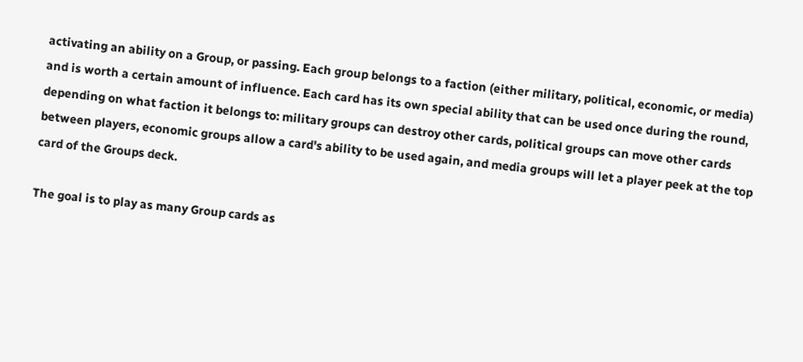activating an ability on a Group, or passing. Each group belongs to a faction (either military, political, economic, or media) and is worth a certain amount of influence. Each card has its own special ability that can be used once during the round, depending on what faction it belongs to: military groups can destroy other cards, political groups can move other cards between players, economic groups allow a card's ability to be used again, and media groups will let a player peek at the top card of the Groups deck.

The goal is to play as many Group cards as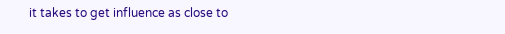it takes to get influence as close to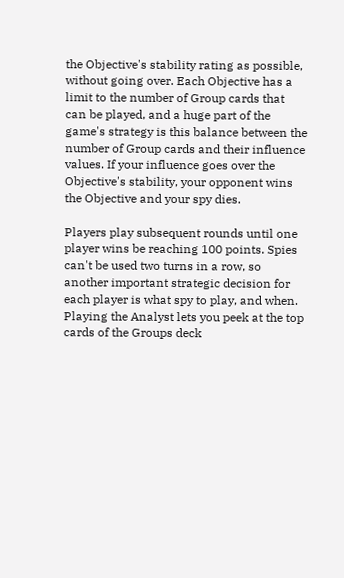the Objective's stability rating as possible, without going over. Each Objective has a limit to the number of Group cards that can be played, and a huge part of the game's strategy is this balance between the number of Group cards and their influence values. If your influence goes over the Objective's stability, your opponent wins the Objective and your spy dies.

Players play subsequent rounds until one player wins be reaching 100 points. Spies can't be used two turns in a row, so another important strategic decision for each player is what spy to play, and when. Playing the Analyst lets you peek at the top cards of the Groups deck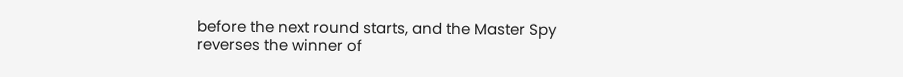before the next round starts, and the Master Spy reverses the winner of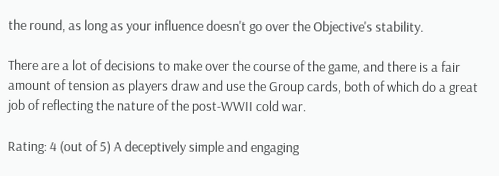the round, as long as your influence doesn't go over the Objective's stability.

There are a lot of decisions to make over the course of the game, and there is a fair amount of tension as players draw and use the Group cards, both of which do a great job of reflecting the nature of the post-WWII cold war.

Rating: 4 (out of 5) A deceptively simple and engaging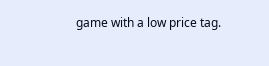game with a low price tag.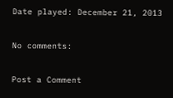Date played: December 21, 2013

No comments:

Post a Comment